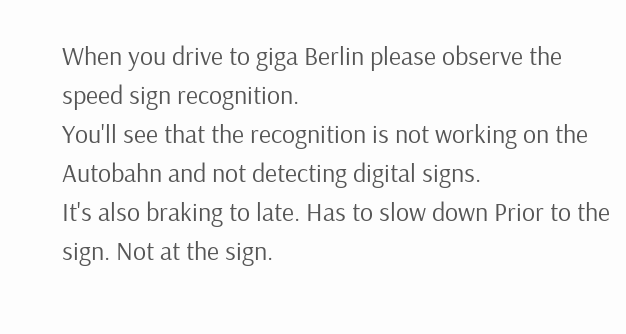When you drive to giga Berlin please observe the speed sign recognition.
You'll see that the recognition is not working on the Autobahn and not detecting digital signs.
It's also braking to late. Has to slow down Prior to the sign. Not at the sign.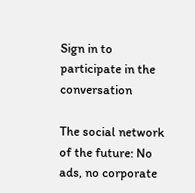Sign in to participate in the conversation

The social network of the future: No ads, no corporate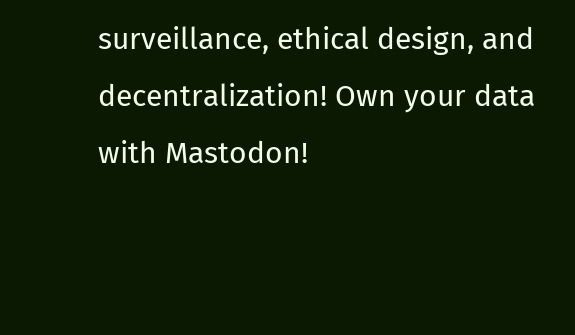surveillance, ethical design, and decentralization! Own your data with Mastodon!